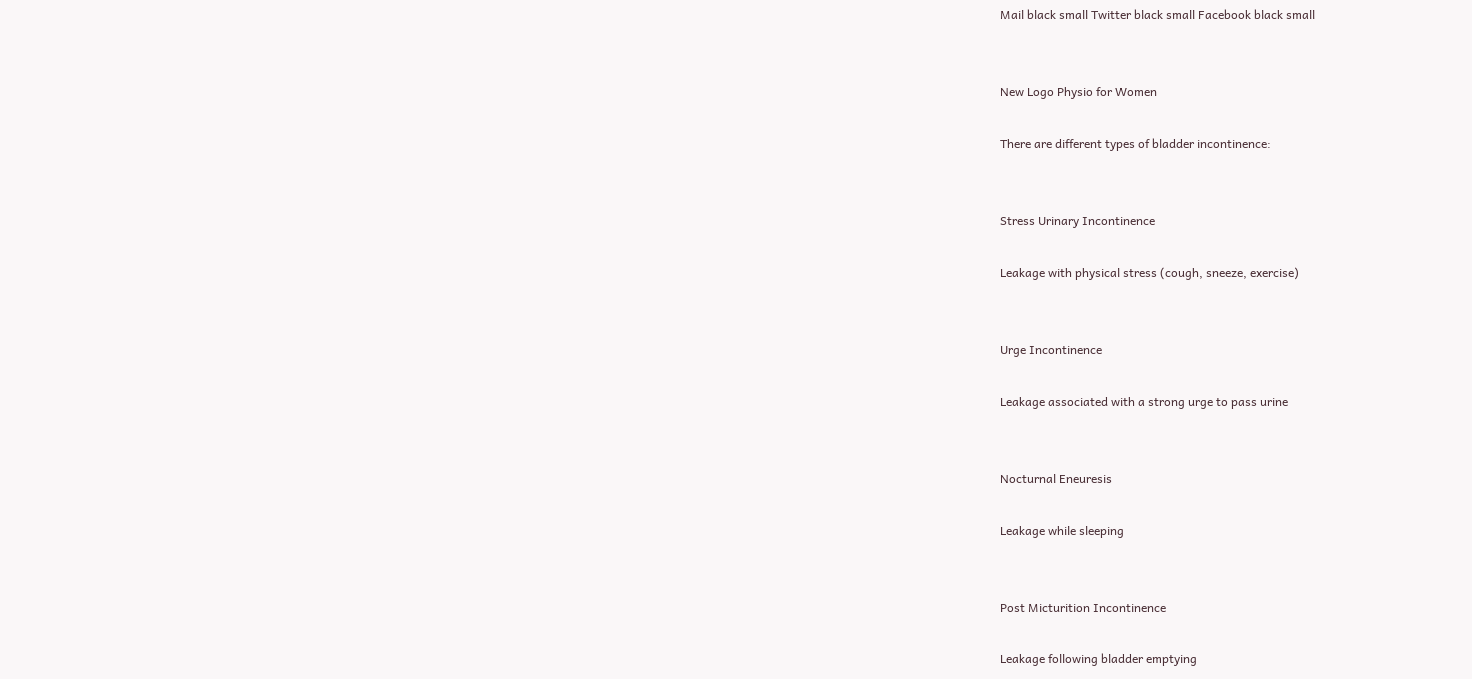Mail black small Twitter black small Facebook black small


New Logo Physio for Women

There are different types of bladder incontinence:


Stress Urinary Incontinence

Leakage with physical stress (cough, sneeze, exercise)


Urge Incontinence

Leakage associated with a strong urge to pass urine


Nocturnal Eneuresis

Leakage while sleeping


Post Micturition Incontinence

Leakage following bladder emptying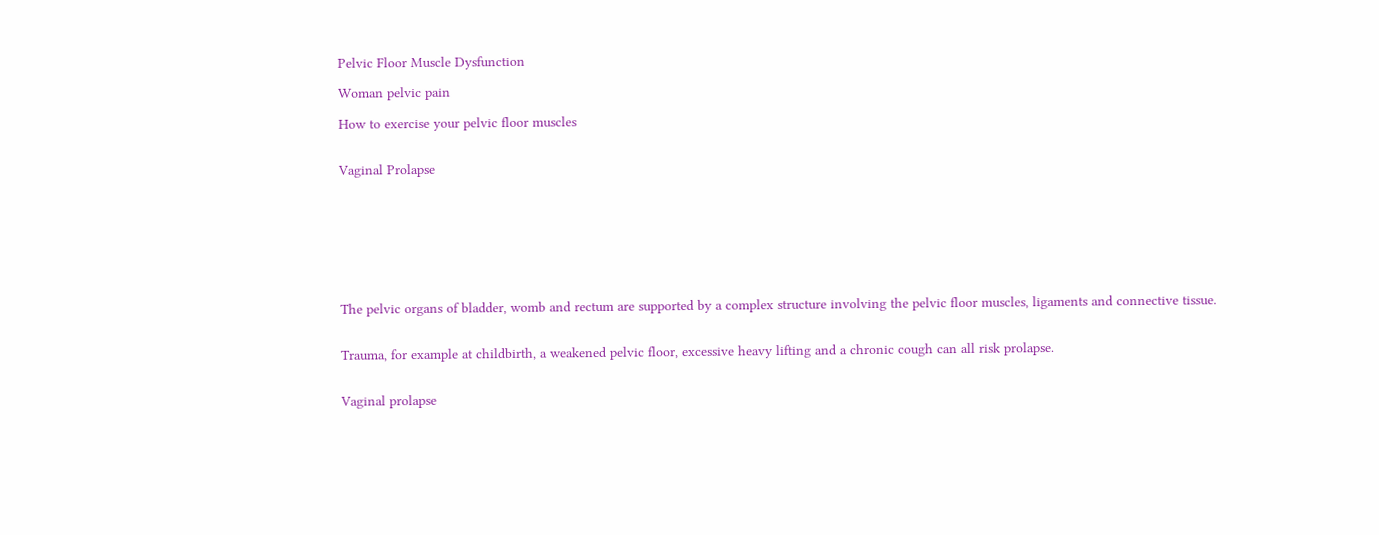Pelvic Floor Muscle Dysfunction

Woman pelvic pain

How to exercise your pelvic floor muscles


Vaginal Prolapse








The pelvic organs of bladder, womb and rectum are supported by a complex structure involving the pelvic floor muscles, ligaments and connective tissue.


Trauma, for example at childbirth, a weakened pelvic floor, excessive heavy lifting and a chronic cough can all risk prolapse.


Vaginal prolapse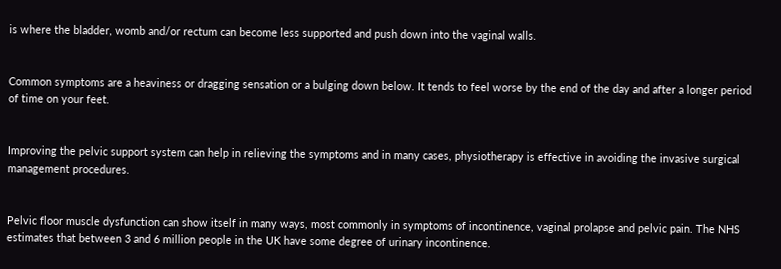is where the bladder, womb and/or rectum can become less supported and push down into the vaginal walls.


Common symptoms are a heaviness or dragging sensation or a bulging down below. It tends to feel worse by the end of the day and after a longer period of time on your feet.


Improving the pelvic support system can help in relieving the symptoms and in many cases, physiotherapy is effective in avoiding the invasive surgical management procedures.


Pelvic floor muscle dysfunction can show itself in many ways, most commonly in symptoms of incontinence, vaginal prolapse and pelvic pain. The NHS estimates that between 3 and 6 million people in the UK have some degree of urinary incontinence.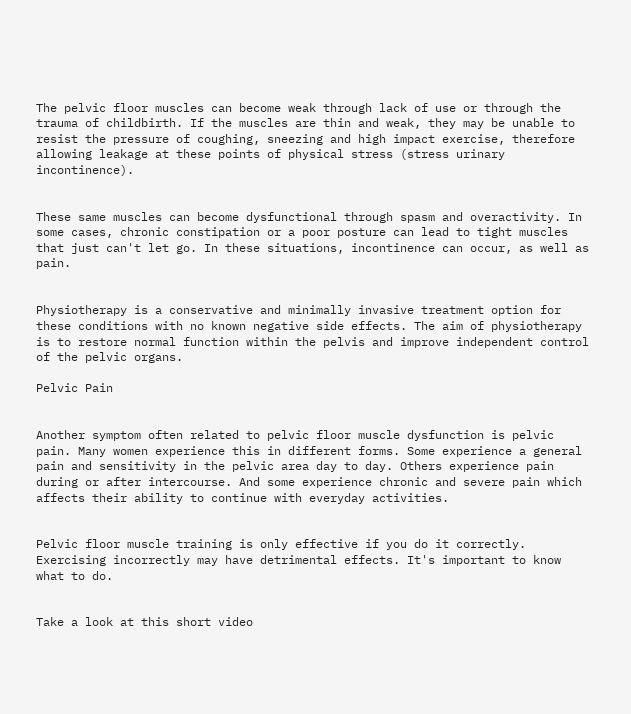The pelvic floor muscles can become weak through lack of use or through the trauma of childbirth. If the muscles are thin and weak, they may be unable to resist the pressure of coughing, sneezing and high impact exercise, therefore allowing leakage at these points of physical stress (stress urinary incontinence).


These same muscles can become dysfunctional through spasm and overactivity. In some cases, chronic constipation or a poor posture can lead to tight muscles that just can't let go. In these situations, incontinence can occur, as well as pain.


Physiotherapy is a conservative and minimally invasive treatment option for these conditions with no known negative side effects. The aim of physiotherapy is to restore normal function within the pelvis and improve independent control of the pelvic organs.

Pelvic Pain


Another symptom often related to pelvic floor muscle dysfunction is pelvic pain. Many women experience this in different forms. Some experience a general pain and sensitivity in the pelvic area day to day. Others experience pain during or after intercourse. And some experience chronic and severe pain which affects their ability to continue with everyday activities.


Pelvic floor muscle training is only effective if you do it correctly. Exercising incorrectly may have detrimental effects. It's important to know what to do.


Take a look at this short video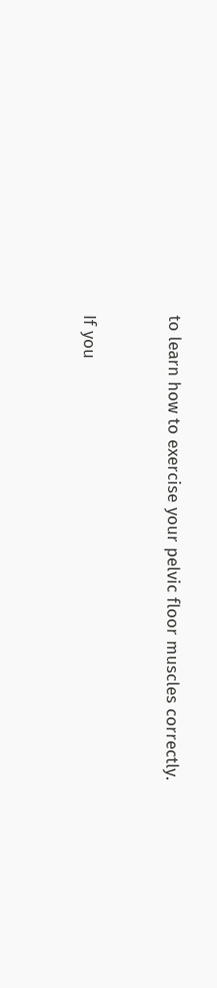to learn how to exercise your pelvic floor muscles correctly.


If you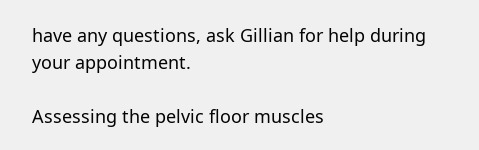have any questions, ask Gillian for help during your appointment.

Assessing the pelvic floor muscles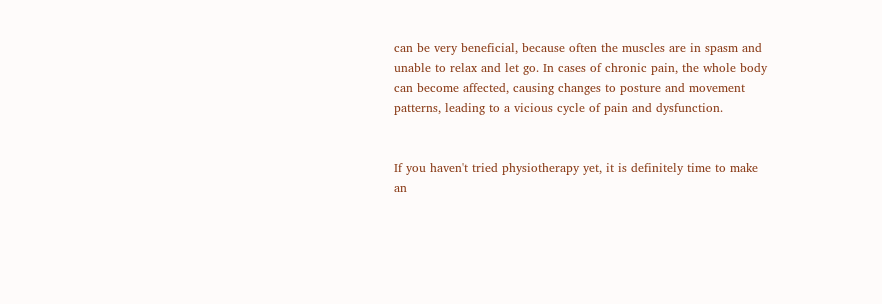can be very beneficial, because often the muscles are in spasm and unable to relax and let go. In cases of chronic pain, the whole body can become affected, causing changes to posture and movement patterns, leading to a vicious cycle of pain and dysfunction.


If you haven't tried physiotherapy yet, it is definitely time to make an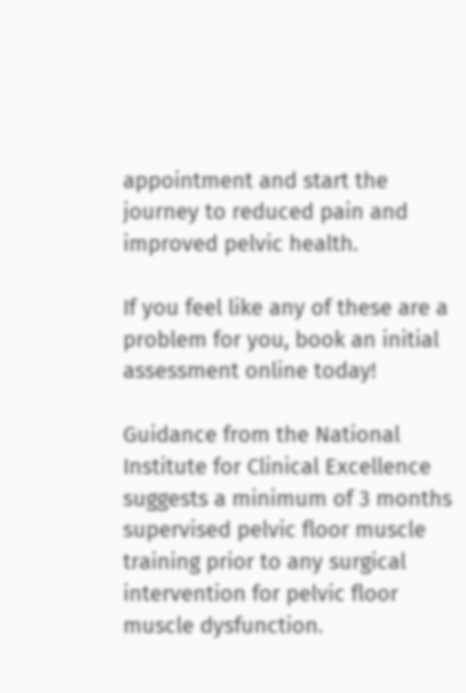appointment and start the journey to reduced pain and improved pelvic health.

If you feel like any of these are a problem for you, book an initial assessment online today!

Guidance from the National Institute for Clinical Excellence suggests a minimum of 3 months supervised pelvic floor muscle training prior to any surgical intervention for pelvic floor muscle dysfunction.